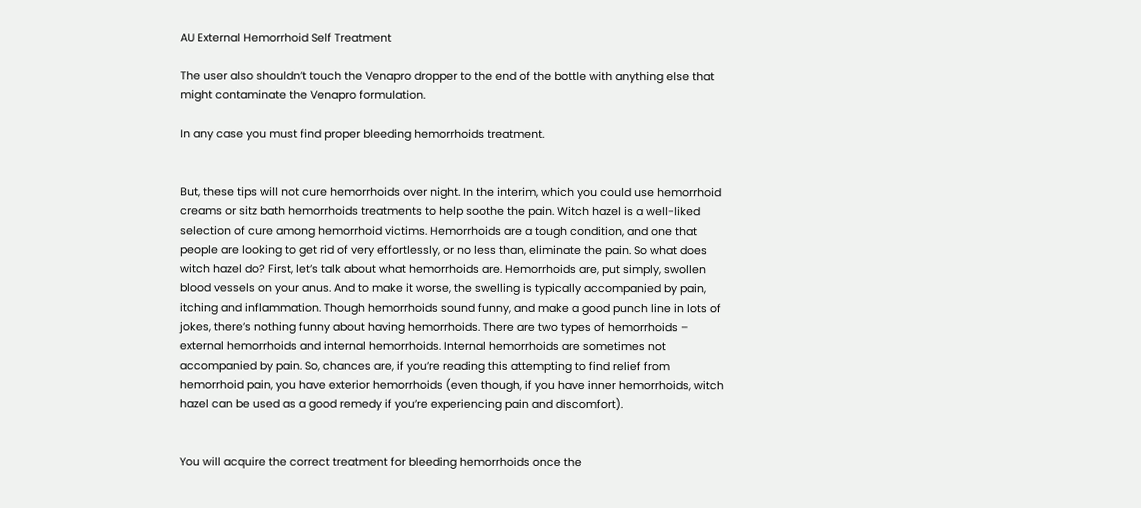AU External Hemorrhoid Self Treatment

The user also shouldn’t touch the Venapro dropper to the end of the bottle with anything else that might contaminate the Venapro formulation.

In any case you must find proper bleeding hemorrhoids treatment.


But, these tips will not cure hemorrhoids over night. In the interim, which you could use hemorrhoid creams or sitz bath hemorrhoids treatments to help soothe the pain. Witch hazel is a well-liked selection of cure among hemorrhoid victims. Hemorrhoids are a tough condition, and one that people are looking to get rid of very effortlessly, or no less than, eliminate the pain. So what does witch hazel do? First, let’s talk about what hemorrhoids are. Hemorrhoids are, put simply, swollen blood vessels on your anus. And to make it worse, the swelling is typically accompanied by pain, itching and inflammation. Though hemorrhoids sound funny, and make a good punch line in lots of jokes, there’s nothing funny about having hemorrhoids. There are two types of hemorrhoids – external hemorrhoids and internal hemorrhoids. Internal hemorrhoids are sometimes not accompanied by pain. So, chances are, if you’re reading this attempting to find relief from hemorrhoid pain, you have exterior hemorrhoids (even though, if you have inner hemorrhoids, witch hazel can be used as a good remedy if you’re experiencing pain and discomfort).


You will acquire the correct treatment for bleeding hemorrhoids once the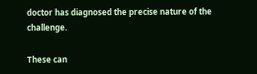doctor has diagnosed the precise nature of the challenge.

These can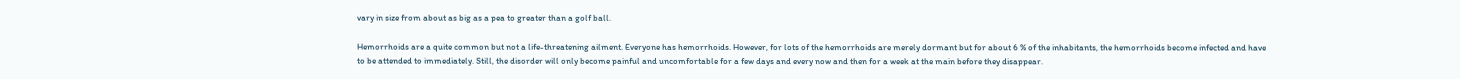vary in size from about as big as a pea to greater than a golf ball.

Hemorrhoids are a quite common but not a life-threatening ailment. Everyone has hemorrhoids. However, for lots of the hemorrhoids are merely dormant but for about 6 % of the inhabitants, the hemorrhoids become infected and have to be attended to immediately. Still, the disorder will only become painful and uncomfortable for a few days and every now and then for a week at the main before they disappear.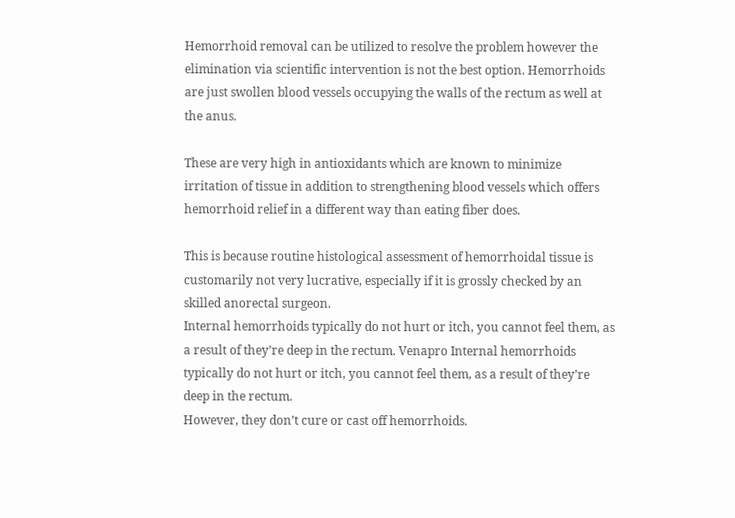Hemorrhoid removal can be utilized to resolve the problem however the elimination via scientific intervention is not the best option. Hemorrhoids are just swollen blood vessels occupying the walls of the rectum as well at the anus.

These are very high in antioxidants which are known to minimize irritation of tissue in addition to strengthening blood vessels which offers hemorrhoid relief in a different way than eating fiber does.

This is because routine histological assessment of hemorrhoidal tissue is customarily not very lucrative, especially if it is grossly checked by an skilled anorectal surgeon.
Internal hemorrhoids typically do not hurt or itch, you cannot feel them, as a result of they’re deep in the rectum. Venapro Internal hemorrhoids typically do not hurt or itch, you cannot feel them, as a result of they’re deep in the rectum.
However, they don’t cure or cast off hemorrhoids.